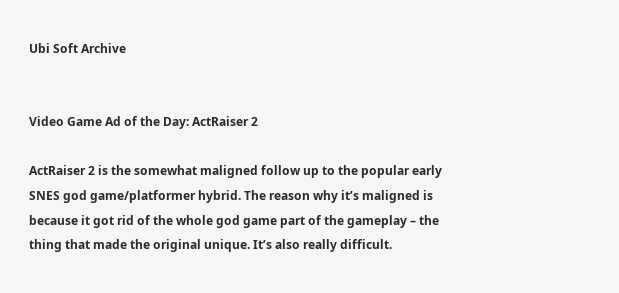Ubi Soft Archive


Video Game Ad of the Day: ActRaiser 2

ActRaiser 2 is the somewhat maligned follow up to the popular early SNES god game/platformer hybrid. The reason why it’s maligned is because it got rid of the whole god game part of the gameplay – the thing that made the original unique. It’s also really difficult.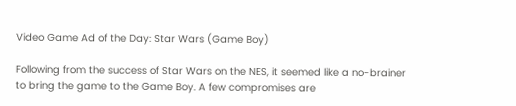Video Game Ad of the Day: Star Wars (Game Boy)

Following from the success of Star Wars on the NES, it seemed like a no-brainer to bring the game to the Game Boy. A few compromises are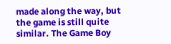made along the way, but the game is still quite similar. The Game Boy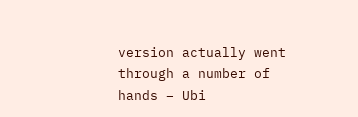version actually went through a number of hands – Ubi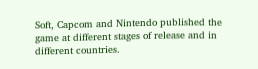Soft, Capcom and Nintendo published the game at different stages of release and in different countries.